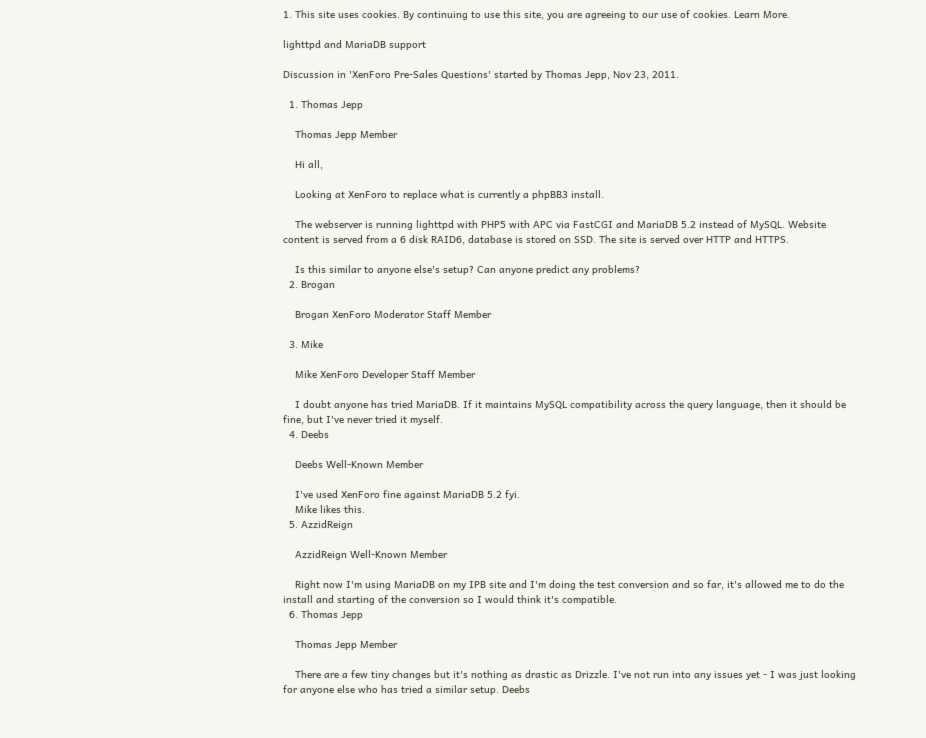1. This site uses cookies. By continuing to use this site, you are agreeing to our use of cookies. Learn More.

lighttpd and MariaDB support

Discussion in 'XenForo Pre-Sales Questions' started by Thomas Jepp, Nov 23, 2011.

  1. Thomas Jepp

    Thomas Jepp Member

    Hi all,

    Looking at XenForo to replace what is currently a phpBB3 install.

    The webserver is running lighttpd with PHP5 with APC via FastCGI and MariaDB 5.2 instead of MySQL. Website content is served from a 6 disk RAID6, database is stored on SSD. The site is served over HTTP and HTTPS.

    Is this similar to anyone else's setup? Can anyone predict any problems?
  2. Brogan

    Brogan XenForo Moderator Staff Member

  3. Mike

    Mike XenForo Developer Staff Member

    I doubt anyone has tried MariaDB. If it maintains MySQL compatibility across the query language, then it should be fine, but I've never tried it myself.
  4. Deebs

    Deebs Well-Known Member

    I've used XenForo fine against MariaDB 5.2 fyi.
    Mike likes this.
  5. AzzidReign

    AzzidReign Well-Known Member

    Right now I'm using MariaDB on my IPB site and I'm doing the test conversion and so far, it's allowed me to do the install and starting of the conversion so I would think it's compatible.
  6. Thomas Jepp

    Thomas Jepp Member

    There are a few tiny changes but it's nothing as drastic as Drizzle. I've not run into any issues yet - I was just looking for anyone else who has tried a similar setup. Deebs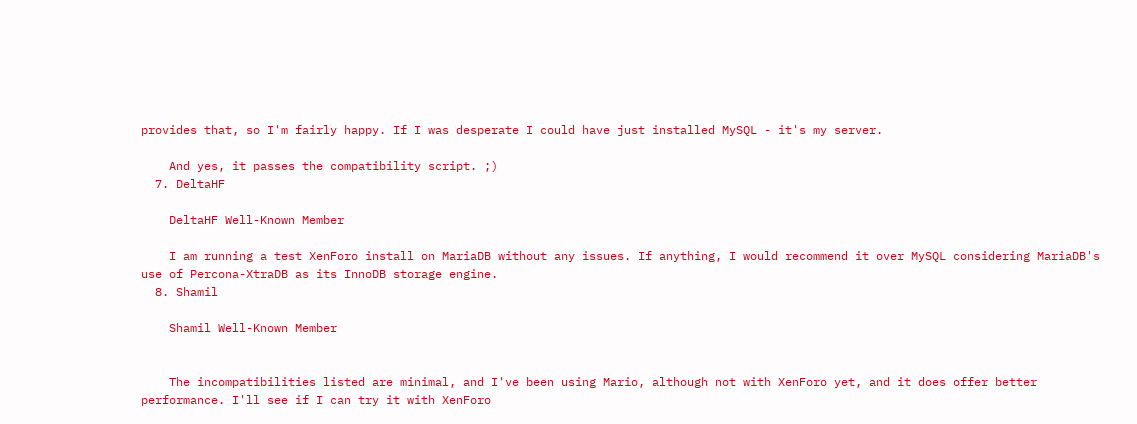provides that, so I'm fairly happy. If I was desperate I could have just installed MySQL - it's my server.

    And yes, it passes the compatibility script. ;)
  7. DeltaHF

    DeltaHF Well-Known Member

    I am running a test XenForo install on MariaDB without any issues. If anything, I would recommend it over MySQL considering MariaDB's use of Percona-XtraDB as its InnoDB storage engine.
  8. Shamil

    Shamil Well-Known Member


    The incompatibilities listed are minimal, and I've been using Mario, although not with XenForo yet, and it does offer better performance. I'll see if I can try it with XenForo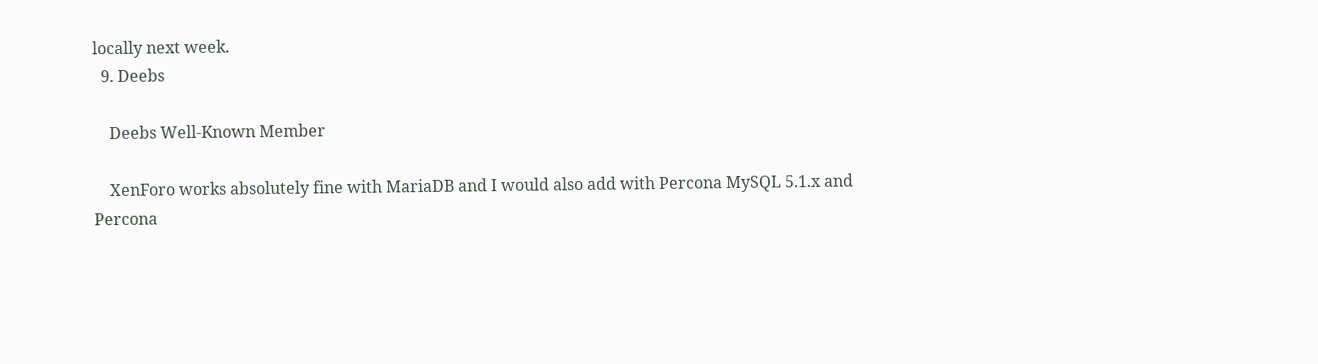locally next week.
  9. Deebs

    Deebs Well-Known Member

    XenForo works absolutely fine with MariaDB and I would also add with Percona MySQL 5.1.x and Percona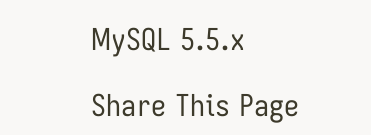MySQL 5.5.x

Share This Page